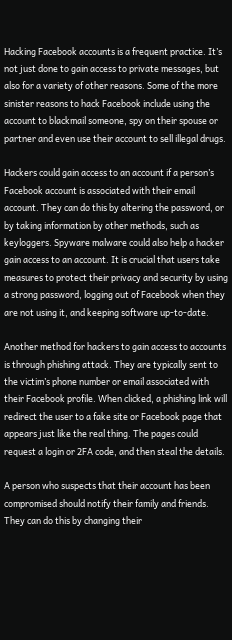Hacking Facebook accounts is a frequent practice. It’s not just done to gain access to private messages, but also for a variety of other reasons. Some of the more sinister reasons to hack Facebook include using the account to blackmail someone, spy on their spouse or partner and even use their account to sell illegal drugs.

Hackers could gain access to an account if a person’s Facebook account is associated with their email account. They can do this by altering the password, or by taking information by other methods, such as keyloggers. Spyware malware could also help a hacker gain access to an account. It is crucial that users take measures to protect their privacy and security by using a strong password, logging out of Facebook when they are not using it, and keeping software up-to-date.

Another method for hackers to gain access to accounts is through phishing attack. They are typically sent to the victim’s phone number or email associated with their Facebook profile. When clicked, a phishing link will redirect the user to a fake site or Facebook page that appears just like the real thing. The pages could request a login or 2FA code, and then steal the details.

A person who suspects that their account has been compromised should notify their family and friends. They can do this by changing their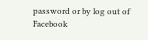password or by log out of Facebook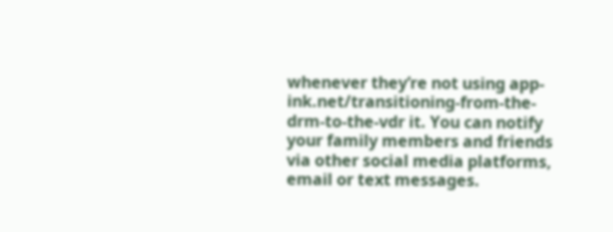whenever they’re not using app-ink.net/transitioning-from-the-drm-to-the-vdr it. You can notify your family members and friends via other social media platforms, email or text messages.